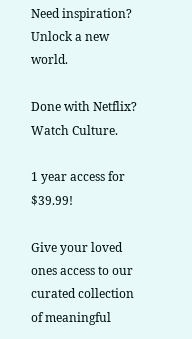Need inspiration?
Unlock a new world.

Done with Netflix? Watch Culture.

1 year access for $39.99!

Give your loved ones access to our curated collection of meaningful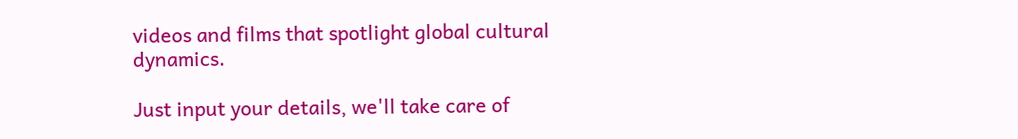videos and films that spotlight global cultural dynamics.

Just input your details, we'll take care of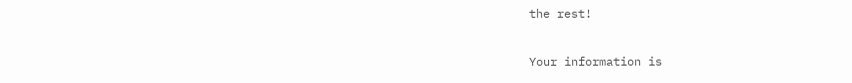the rest!

Your information is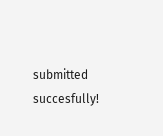submitted succesfully!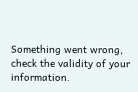Something went wrong, check the validity of your information.